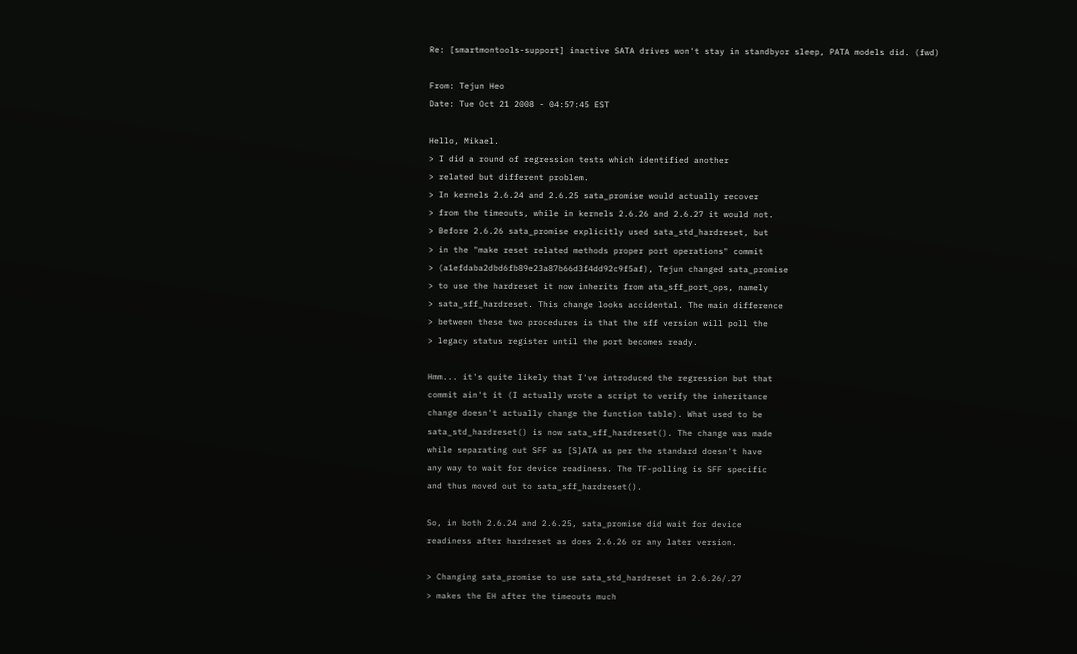Re: [smartmontools-support] inactive SATA drives won't stay in standbyor sleep, PATA models did. (fwd)

From: Tejun Heo
Date: Tue Oct 21 2008 - 04:57:45 EST

Hello, Mikael.
> I did a round of regression tests which identified another
> related but different problem.
> In kernels 2.6.24 and 2.6.25 sata_promise would actually recover
> from the timeouts, while in kernels 2.6.26 and 2.6.27 it would not.
> Before 2.6.26 sata_promise explicitly used sata_std_hardreset, but
> in the "make reset related methods proper port operations" commit
> (a1efdaba2dbd6fb89e23a87b66d3f4dd92c9f5af), Tejun changed sata_promise
> to use the hardreset it now inherits from ata_sff_port_ops, namely
> sata_sff_hardreset. This change looks accidental. The main difference
> between these two procedures is that the sff version will poll the
> legacy status register until the port becomes ready.

Hmm... it's quite likely that I've introduced the regression but that
commit ain't it (I actually wrote a script to verify the inheritance
change doesn't actually change the function table). What used to be
sata_std_hardreset() is now sata_sff_hardreset(). The change was made
while separating out SFF as [S]ATA as per the standard doesn't have
any way to wait for device readiness. The TF-polling is SFF specific
and thus moved out to sata_sff_hardreset().

So, in both 2.6.24 and 2.6.25, sata_promise did wait for device
readiness after hardreset as does 2.6.26 or any later version.

> Changing sata_promise to use sata_std_hardreset in 2.6.26/.27
> makes the EH after the timeouts much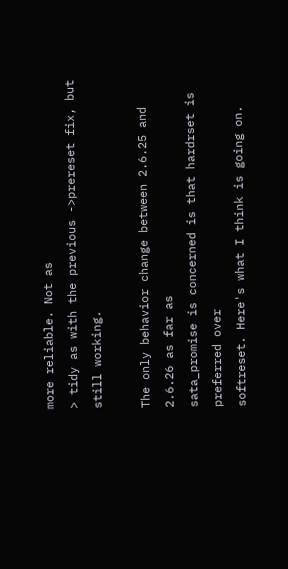more reliable. Not as
> tidy as with the previous ->prereset fix, but still working.

The only behavior change between 2.6.25 and 2.6.26 as far as
sata_promise is concerned is that hardrset is preferred over
softreset. Here's what I think is going on.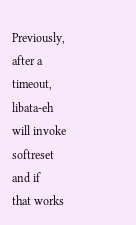Previously, after a timeout, libata-eh will invoke softreset and if
that works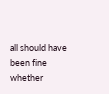all should have been fine whether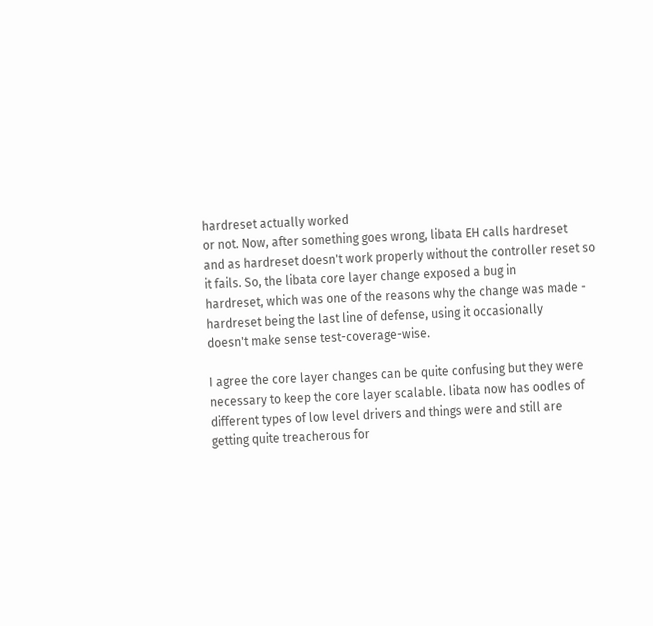hardreset actually worked
or not. Now, after something goes wrong, libata EH calls hardreset
and as hardreset doesn't work properly without the controller reset so
it fails. So, the libata core layer change exposed a bug in
hardreset, which was one of the reasons why the change was made -
hardreset being the last line of defense, using it occasionally
doesn't make sense test-coverage-wise.

I agree the core layer changes can be quite confusing but they were
necessary to keep the core layer scalable. libata now has oodles of
different types of low level drivers and things were and still are
getting quite treacherous for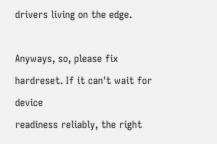drivers living on the edge.

Anyways, so, please fix hardreset. If it can't wait for device
readiness reliably, the right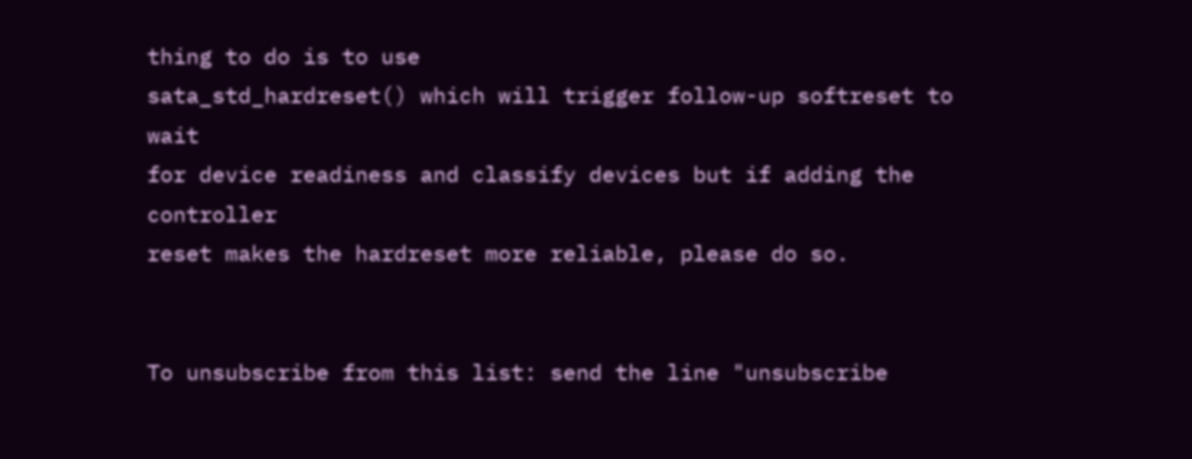thing to do is to use
sata_std_hardreset() which will trigger follow-up softreset to wait
for device readiness and classify devices but if adding the controller
reset makes the hardreset more reliable, please do so.


To unsubscribe from this list: send the line "unsubscribe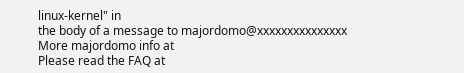linux-kernel" in
the body of a message to majordomo@xxxxxxxxxxxxxxx
More majordomo info at
Please read the FAQ at